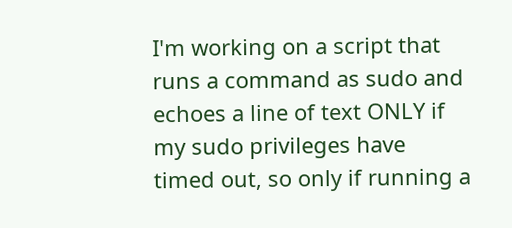I'm working on a script that runs a command as sudo and echoes a line of text ONLY if my sudo privileges have timed out, so only if running a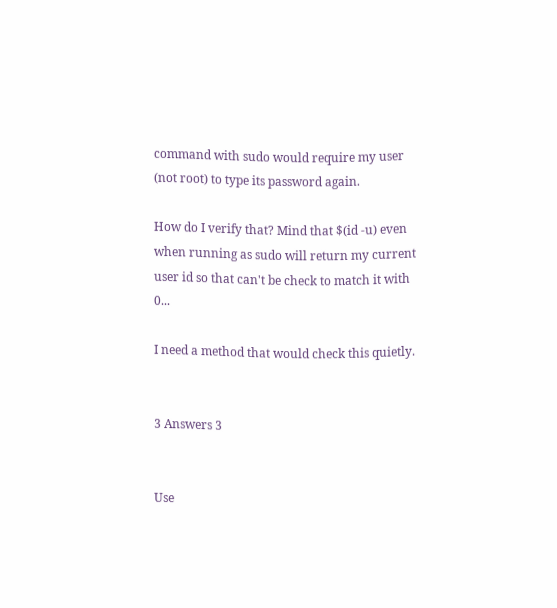command with sudo would require my user (not root) to type its password again.

How do I verify that? Mind that $(id -u) even when running as sudo will return my current user id so that can't be check to match it with 0...

I need a method that would check this quietly.


3 Answers 3


Use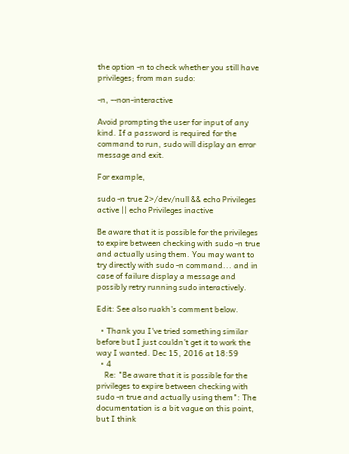the option -n to check whether you still have privileges; from man sudo:

-n, --non-interactive

Avoid prompting the user for input of any kind. If a password is required for the command to run, sudo will display an error message and exit.

For example,

sudo -n true 2>/dev/null && echo Privileges active || echo Privileges inactive

Be aware that it is possible for the privileges to expire between checking with sudo -n true and actually using them. You may want to try directly with sudo -n command... and in case of failure display a message and possibly retry running sudo interactively.

Edit: See also ruakh's comment below.

  • Thank you I've tried something similar before but I just couldn't get it to work the way I wanted. Dec 15, 2016 at 18:59
  • 4
    Re: "Be aware that it is possible for the privileges to expire between checking with sudo -n true and actually using them": The documentation is a bit vague on this point, but I think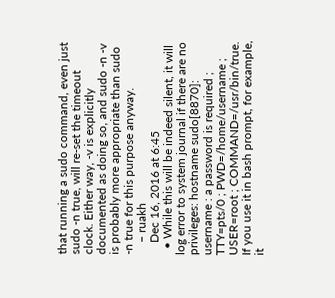that running a sudo command, even just sudo -n true, will re-set the timeout clock. Either way, -v is explicitly documented as doing so, and sudo -n -v is probably more appropriate than sudo -n true for this purpose anyway.
    – ruakh
    Dec 16, 2016 at 6:45
  • While this will be indeed silent, it will log error to system journal if there are no privileges: hostname sudo[8870]: username : a password is required ; TTY=pts/0 ; PWD=/home/username ; USER=root ; COMMAND=/usr/bin/true. If you use it in bash prompt, for example, it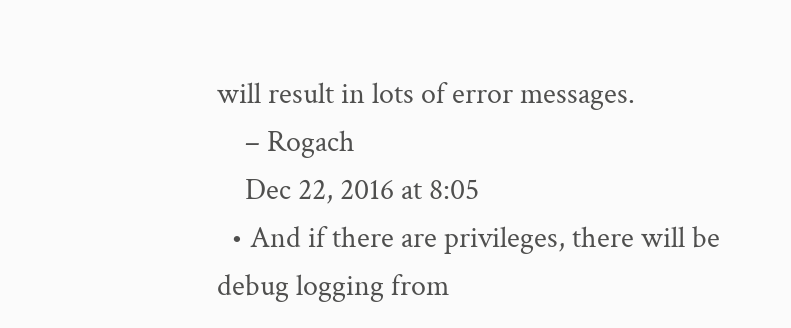will result in lots of error messages.
    – Rogach
    Dec 22, 2016 at 8:05
  • And if there are privileges, there will be debug logging from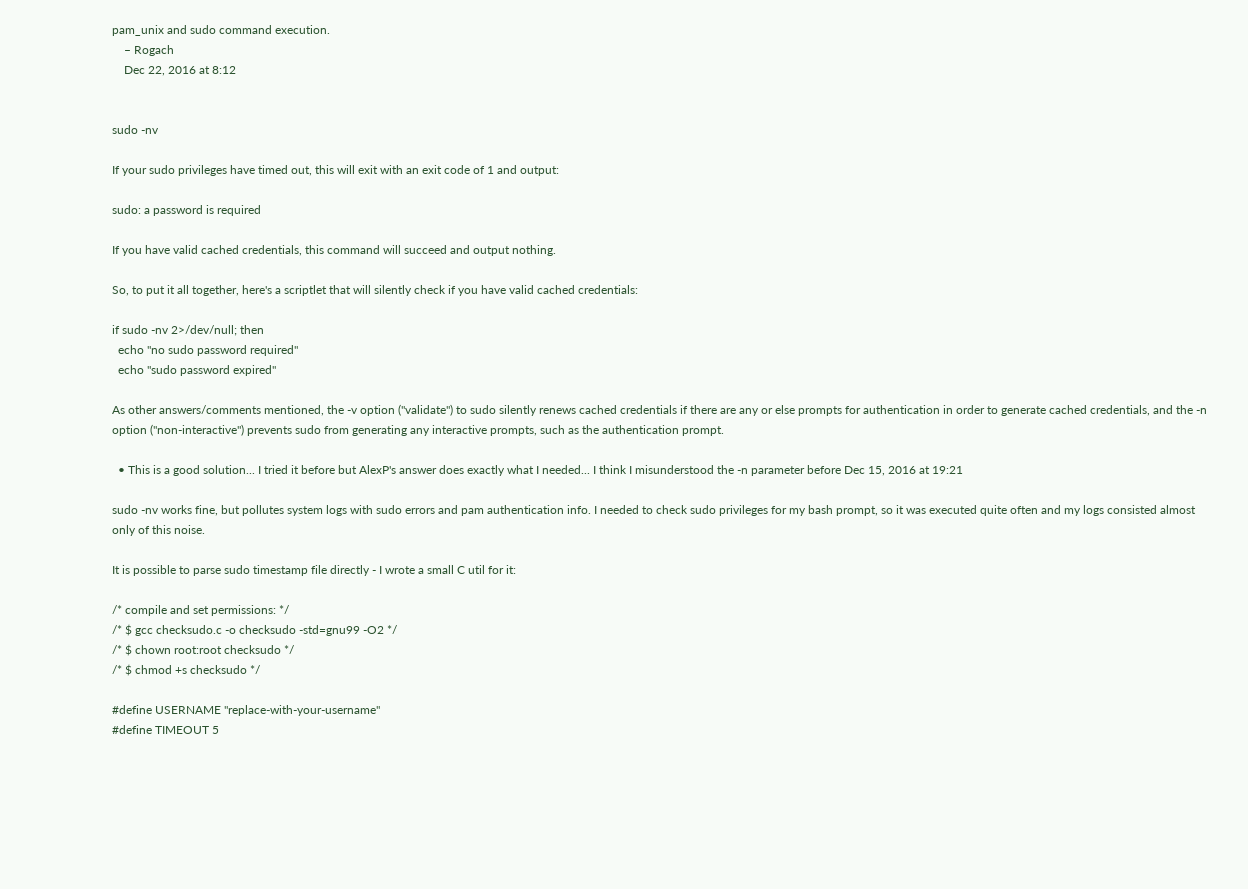pam_unix and sudo command execution.
    – Rogach
    Dec 22, 2016 at 8:12


sudo -nv

If your sudo privileges have timed out, this will exit with an exit code of 1 and output:

sudo: a password is required

If you have valid cached credentials, this command will succeed and output nothing.

So, to put it all together, here's a scriptlet that will silently check if you have valid cached credentials:

if sudo -nv 2>/dev/null; then
  echo "no sudo password required"
  echo "sudo password expired"

As other answers/comments mentioned, the -v option ("validate") to sudo silently renews cached credentials if there are any or else prompts for authentication in order to generate cached credentials, and the -n option ("non-interactive") prevents sudo from generating any interactive prompts, such as the authentication prompt.

  • This is a good solution... I tried it before but AlexP's answer does exactly what I needed... I think I misunderstood the -n parameter before Dec 15, 2016 at 19:21

sudo -nv works fine, but pollutes system logs with sudo errors and pam authentication info. I needed to check sudo privileges for my bash prompt, so it was executed quite often and my logs consisted almost only of this noise.

It is possible to parse sudo timestamp file directly - I wrote a small C util for it:

/* compile and set permissions: */
/* $ gcc checksudo.c -o checksudo -std=gnu99 -O2 */
/* $ chown root:root checksudo */
/* $ chmod +s checksudo */

#define USERNAME "replace-with-your-username"
#define TIMEOUT 5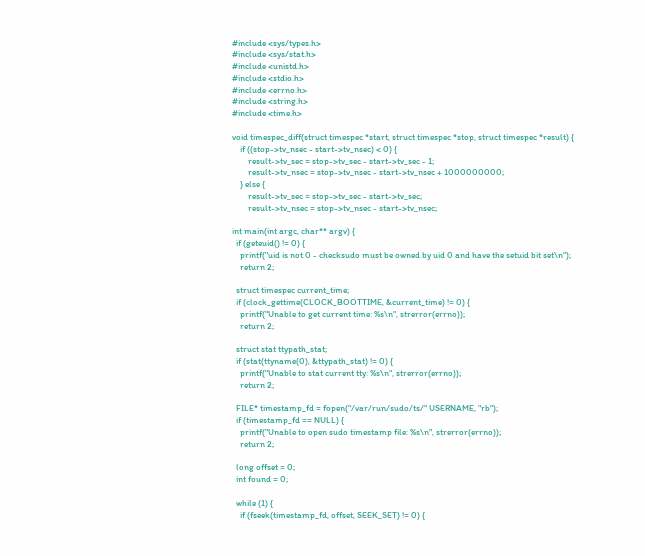#include <sys/types.h>
#include <sys/stat.h>
#include <unistd.h>
#include <stdio.h>
#include <errno.h>
#include <string.h>
#include <time.h>

void timespec_diff(struct timespec *start, struct timespec *stop, struct timespec *result) {
    if ((stop->tv_nsec - start->tv_nsec) < 0) {
        result->tv_sec = stop->tv_sec - start->tv_sec - 1;
        result->tv_nsec = stop->tv_nsec - start->tv_nsec + 1000000000;
    } else {
        result->tv_sec = stop->tv_sec - start->tv_sec;
        result->tv_nsec = stop->tv_nsec - start->tv_nsec;

int main(int argc, char** argv) {
  if (geteuid() != 0) {
    printf("uid is not 0 - checksudo must be owned by uid 0 and have the setuid bit set\n");
    return 2;

  struct timespec current_time;
  if (clock_gettime(CLOCK_BOOTTIME, &current_time) != 0) {
    printf("Unable to get current time: %s\n", strerror(errno));
    return 2;

  struct stat ttypath_stat;
  if (stat(ttyname(0), &ttypath_stat) != 0) {
    printf("Unable to stat current tty: %s\n", strerror(errno));
    return 2;

  FILE* timestamp_fd = fopen("/var/run/sudo/ts/" USERNAME, "rb");
  if (timestamp_fd == NULL) {
    printf("Unable to open sudo timestamp file: %s\n", strerror(errno));
    return 2;

  long offset = 0;
  int found = 0;

  while (1) {
    if (fseek(timestamp_fd, offset, SEEK_SET) != 0) {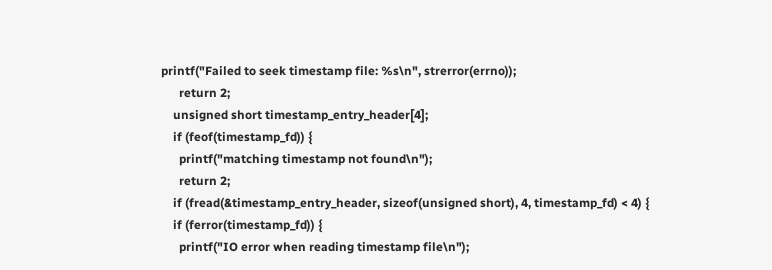printf("Failed to seek timestamp file: %s\n", strerror(errno));
      return 2;
    unsigned short timestamp_entry_header[4];
    if (feof(timestamp_fd)) {
      printf("matching timestamp not found\n");
      return 2;
    if (fread(&timestamp_entry_header, sizeof(unsigned short), 4, timestamp_fd) < 4) {
    if (ferror(timestamp_fd)) {
      printf("IO error when reading timestamp file\n");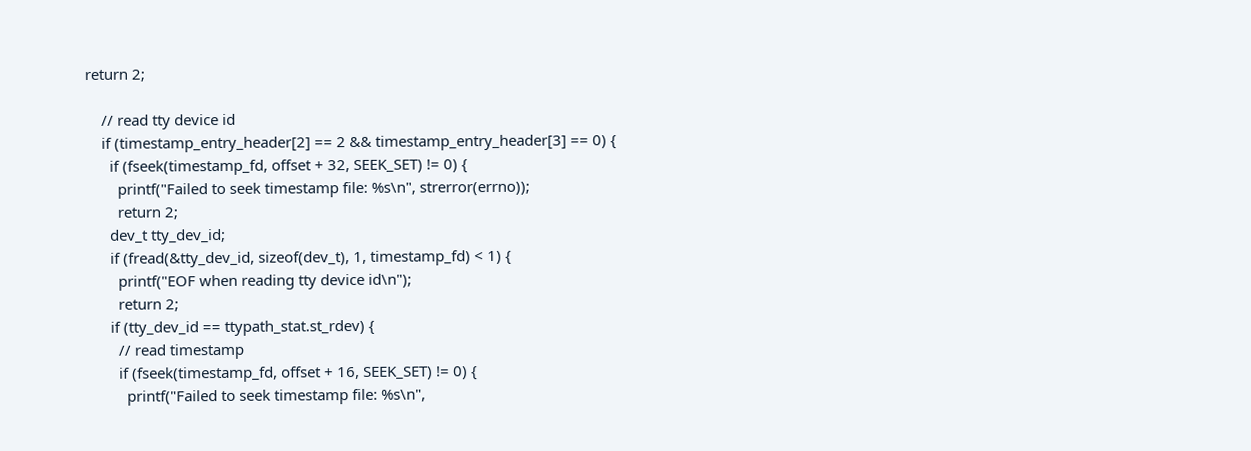return 2;

    // read tty device id
    if (timestamp_entry_header[2] == 2 && timestamp_entry_header[3] == 0) {
      if (fseek(timestamp_fd, offset + 32, SEEK_SET) != 0) {
        printf("Failed to seek timestamp file: %s\n", strerror(errno));
        return 2;
      dev_t tty_dev_id;
      if (fread(&tty_dev_id, sizeof(dev_t), 1, timestamp_fd) < 1) {
        printf("EOF when reading tty device id\n");
        return 2;
      if (tty_dev_id == ttypath_stat.st_rdev) {
        // read timestamp
        if (fseek(timestamp_fd, offset + 16, SEEK_SET) != 0) {
          printf("Failed to seek timestamp file: %s\n",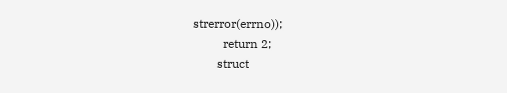strerror(errno));
          return 2;
        struct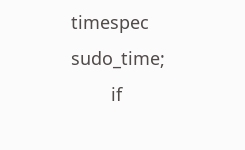timespec sudo_time;
        if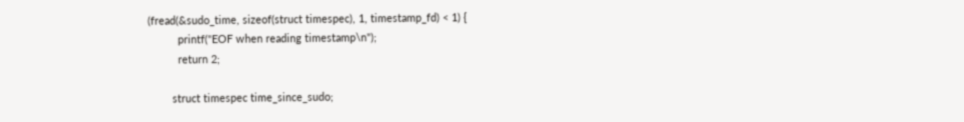(fread(&sudo_time, sizeof(struct timespec), 1, timestamp_fd) < 1) {
          printf("EOF when reading timestamp\n");
          return 2;

        struct timespec time_since_sudo;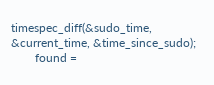timespec_diff(&sudo_time, &current_time, &time_since_sudo);
        found =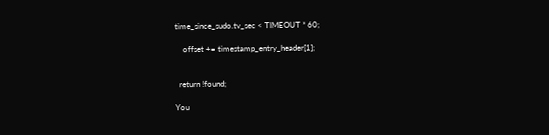time_since_sudo.tv_sec < TIMEOUT * 60;

    offset += timestamp_entry_header[1];


  return !found;

You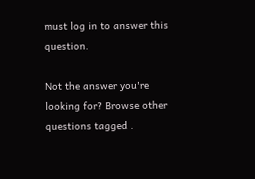must log in to answer this question.

Not the answer you're looking for? Browse other questions tagged .